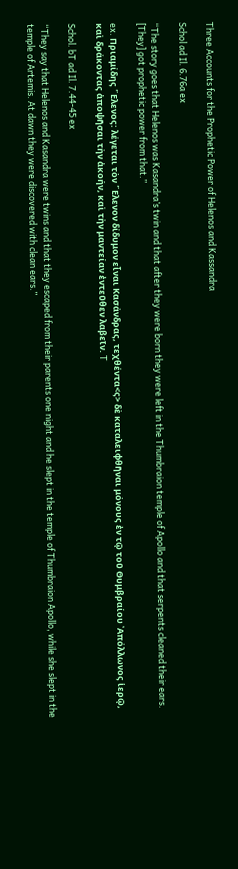Three Accounts for the Prophetic Power of Helenos and Kassandra

Schol ad Il. 6.76a ex

“The story goes that Helenos was Kasandra’s twin and that after they were born they were left in the Thumbraion temple of Apollo and that serpents cleaned their ears. [They] got prophetic power from that.”

ex. Πριαμίδης ῞Ελενος: λέγεται τὸν ῞Ελενον δίδυμον εἶναι Κασάνδρας, τεχθέντα<ς> δὲ καταλειφθῆναι μόνους ἐν τῷ τοῦ Θυμβραίου ᾿Απόλλωνος ἱερῷ, καὶ δράκοντας ἀποψῆσαι τὴν ἀκοήν, καὶ τὴν μαντείαν ἐντεῦθεν λαβεῖν. T

Schol. bT ad Il. 7.44-45 ex

“They say that Helenos and Kasandra were twins and that they escaped from their parents one night and he slept in the temple of Thumbraion Apollo, while she slept in the temple of Artemis. At dawn they were discovered with clean ears.”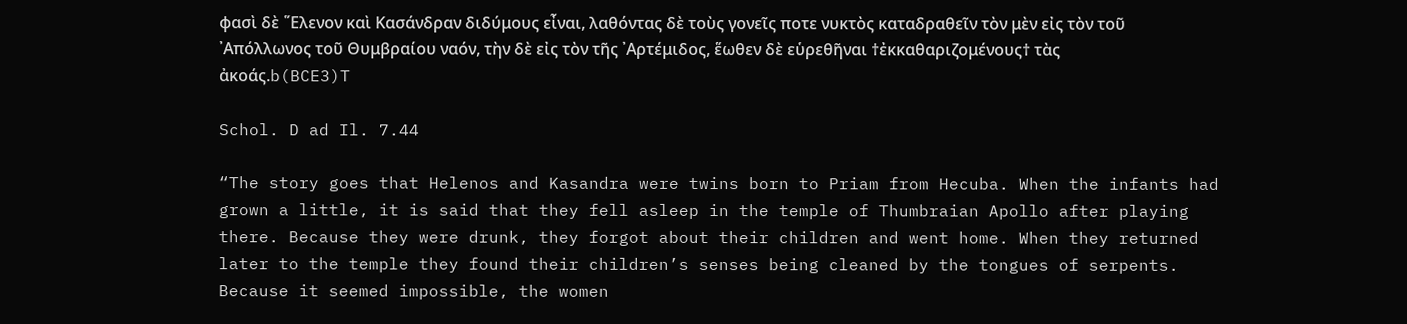φασὶ δὲ ῞Ελενον καὶ Κασάνδραν διδύμους εἶναι, λαθόντας δὲ τοὺς γονεῖς ποτε νυκτὸς καταδραθεῖν τὸν μὲν εἰς τὸν τοῦ ᾿Απόλλωνος τοῦ Θυμβραίου ναόν, τὴν δὲ εἰς τὸν τῆς ᾿Αρτέμιδος, ἕωθεν δὲ εὑρεθῆναι †ἐκκαθαριζομένους† τὰς ἀκοάς.b(BCE3)T

Schol. D ad Il. 7.44

“The story goes that Helenos and Kasandra were twins born to Priam from Hecuba. When the infants had grown a little, it is said that they fell asleep in the temple of Thumbraian Apollo after playing there. Because they were drunk, they forgot about their children and went home. When they returned later to the temple they found their children’s senses being cleaned by the tongues of serpents. Because it seemed impossible, the women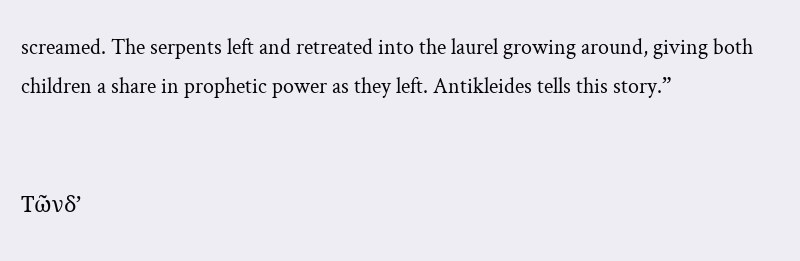screamed. The serpents left and retreated into the laurel growing around, giving both children a share in prophetic power as they left. Antikleides tells this story.”


Τῶνδ’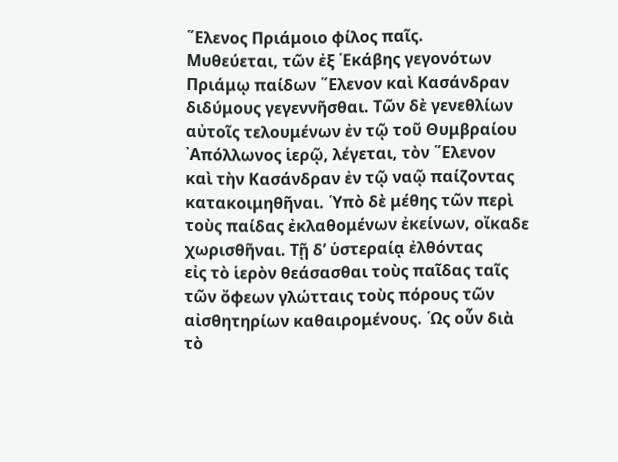῞Ελενος Πριάμοιο φίλος παῖς.
Μυθεύεται, τῶν ἐξ ῾Εκάβης γεγονότων
Πριάμῳ παίδων ῞Ελενον καὶ Κασάνδραν
διδύμους γεγεννῆσθαι. Τῶν δὲ γενεθλίων
αὐτοῖς τελουμένων ἐν τῷ τοῦ Θυμβραίου
᾿Απόλλωνος ἱερῷ, λέγεται, τὸν ῞Ελενον
καὶ τὴν Κασάνδραν ἐν τῷ ναῷ παίζοντας
κατακοιμηθῆναι. ῾Υπὸ δὲ μέθης τῶν περὶ
τοὺς παίδας ἐκλαθομένων ἐκείνων, οἴκαδε
χωρισθῆναι. Τῇ δ’ ὑστεραίᾳ ἐλθόντας
εἰς τὸ ἱερὸν θεάσασθαι τοὺς παῖδας ταῖς
τῶν ὄφεων γλώτταις τοὺς πόρους τῶν
αἰσθητηρίων καθαιρομένους. ῾Ως οὖν διὰ
τὸ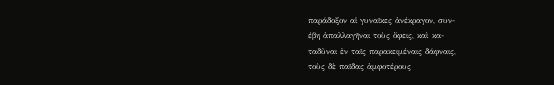παράδοξον αἱ γυναῖκες ἀνέκραγον, συν-
έβη ἀπαλλαγῆναι τοὺς ὄφεις, καὶ κα-
ταδῦναι ἐν ταῖς παρακειμέναις δάφναις,
τοὺς δὲ παῖδας ἀμφοτέρους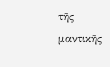τῆς μαντικῆς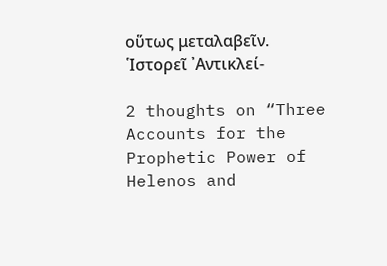οὕτως μεταλαβεῖν. ῾Ιστορεῖ ᾿Αντικλεί-

2 thoughts on “Three Accounts for the Prophetic Power of Helenos and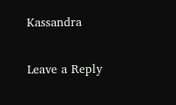Kassandra

Leave a Reply